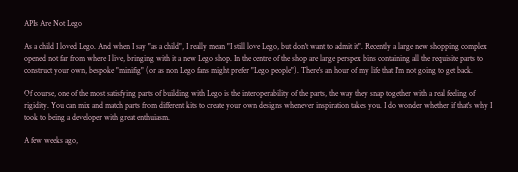APIs Are Not Lego

As a child I loved Lego. And when I say "as a child", I really mean "I still love Lego, but don't want to admit it". Recently a large new shopping complex opened not far from where I live, bringing with it a new Lego shop. In the centre of the shop are large perspex bins containing all the requisite parts to construct your own, bespoke "minifig" (or as non Lego fans might prefer "Lego people"). There's an hour of my life that I'm not going to get back.

Of course, one of the most satisfying parts of building with Lego is the interoperability of the parts, the way they snap together with a real feeling of rigidity. You can mix and match parts from different kits to create your own designs whenever inspiration takes you. I do wonder whether if that's why I took to being a developer with great enthuiasm.

A few weeks ago,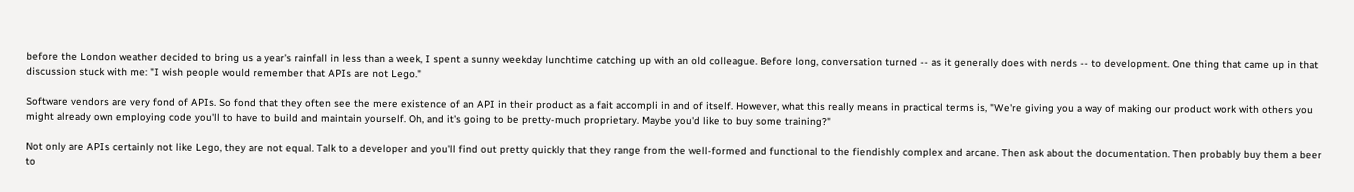before the London weather decided to bring us a year's rainfall in less than a week, I spent a sunny weekday lunchtime catching up with an old colleague. Before long, conversation turned -- as it generally does with nerds -- to development. One thing that came up in that discussion stuck with me: "I wish people would remember that APIs are not Lego."

Software vendors are very fond of APIs. So fond that they often see the mere existence of an API in their product as a fait accompli in and of itself. However, what this really means in practical terms is, "We're giving you a way of making our product work with others you might already own employing code you'll to have to build and maintain yourself. Oh, and it's going to be pretty-much proprietary. Maybe you'd like to buy some training?"

Not only are APIs certainly not like Lego, they are not equal. Talk to a developer and you'll find out pretty quickly that they range from the well-formed and functional to the fiendishly complex and arcane. Then ask about the documentation. Then probably buy them a beer to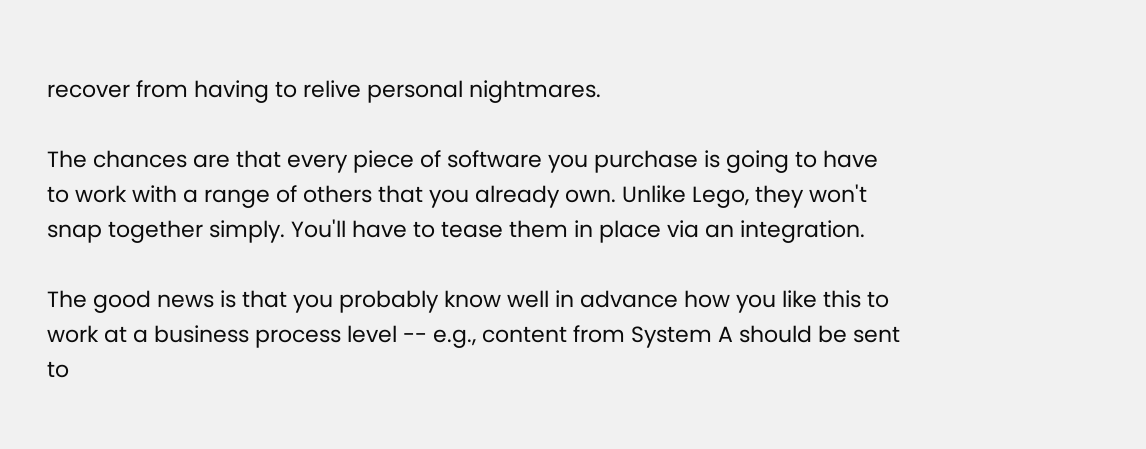recover from having to relive personal nightmares.

The chances are that every piece of software you purchase is going to have to work with a range of others that you already own. Unlike Lego, they won't snap together simply. You'll have to tease them in place via an integration.

The good news is that you probably know well in advance how you like this to work at a business process level -- e.g., content from System A should be sent to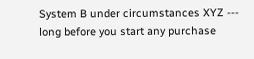System B under circumstances XYZ --- long before you start any purchase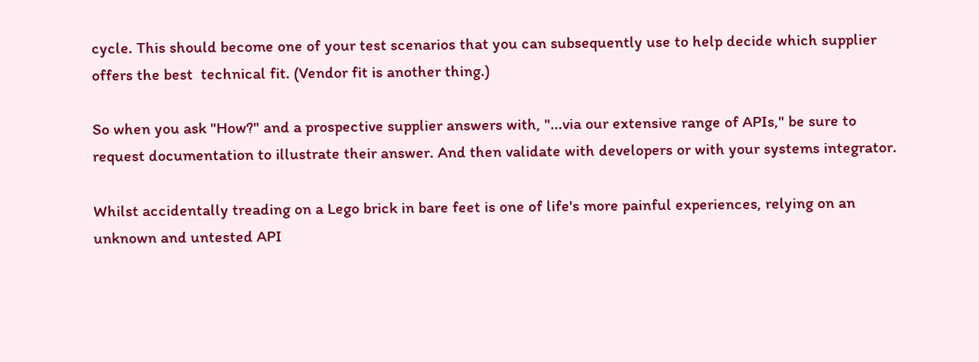cycle. This should become one of your test scenarios that you can subsequently use to help decide which supplier offers the best  technical fit. (Vendor fit is another thing.)

So when you ask "How?" and a prospective supplier answers with, "...via our extensive range of APIs," be sure to request documentation to illustrate their answer. And then validate with developers or with your systems integrator.

Whilst accidentally treading on a Lego brick in bare feet is one of life's more painful experiences, relying on an unknown and untested API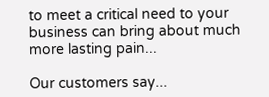to meet a critical need to your business can bring about much more lasting pain...

Our customers say...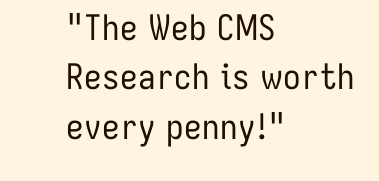"The Web CMS Research is worth every penny!"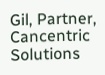Gil, Partner, Cancentric Solutions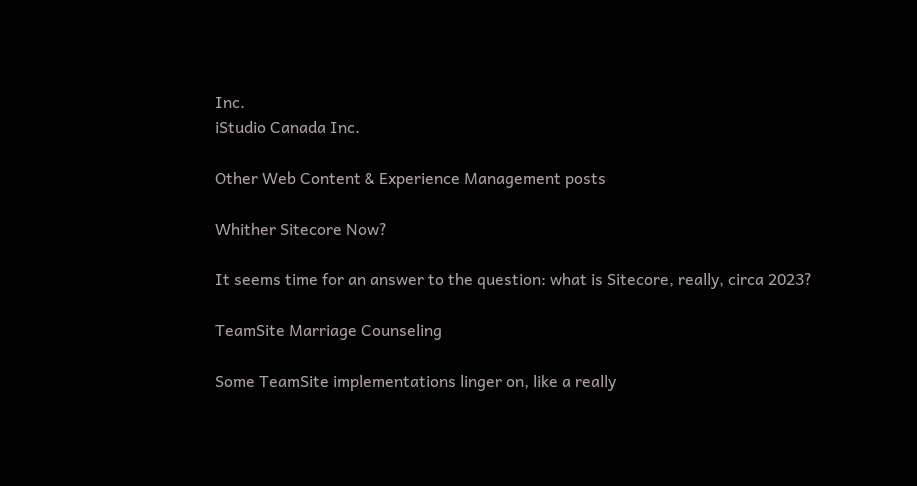Inc.
iStudio Canada Inc.

Other Web Content & Experience Management posts

Whither Sitecore Now?

It seems time for an answer to the question: what is Sitecore, really, circa 2023?

TeamSite Marriage Counseling

Some TeamSite implementations linger on, like a really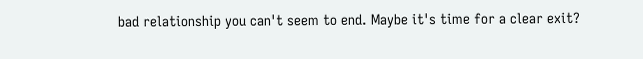bad relationship you can't seem to end. Maybe it's time for a clear exit?